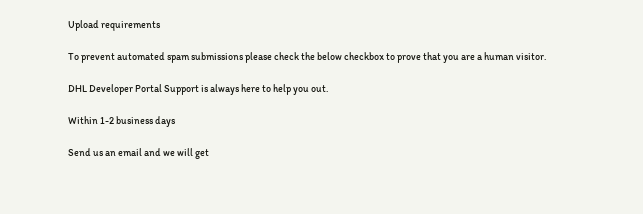Upload requirements

To prevent automated spam submissions please check the below checkbox to prove that you are a human visitor.

DHL Developer Portal Support is always here to help you out.

Within 1-2 business days

Send us an email and we will get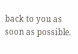back to you as soon as possible.